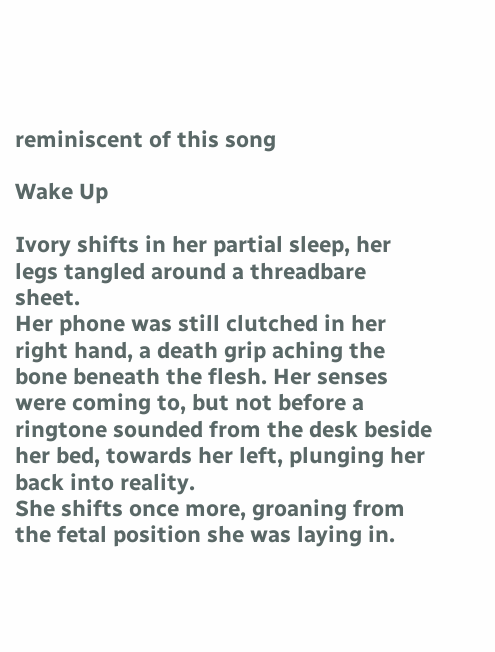reminiscent of this song

Wake Up

Ivory shifts in her partial sleep, her legs tangled around a threadbare sheet.
Her phone was still clutched in her right hand, a death grip aching the bone beneath the flesh. Her senses were coming to, but not before a ringtone sounded from the desk beside her bed, towards her left, plunging her back into reality.
She shifts once more, groaning from the fetal position she was laying in.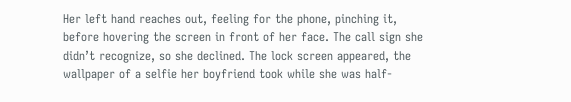Her left hand reaches out, feeling for the phone, pinching it, before hovering the screen in front of her face. The call sign she didn’t recognize, so she declined. The lock screen appeared, the wallpaper of a selfie her boyfriend took while she was half-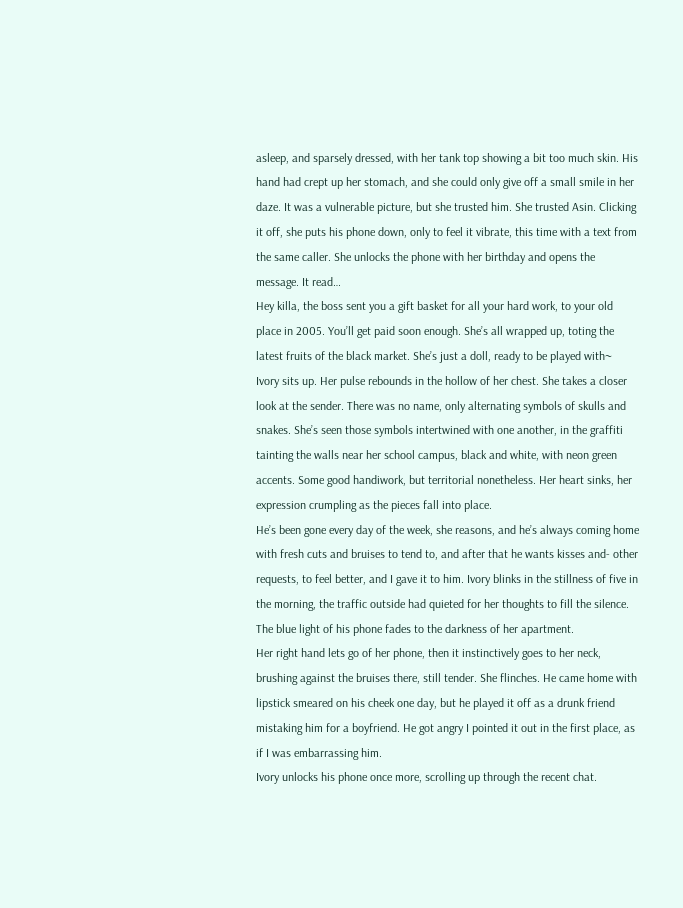asleep, and sparsely dressed, with her tank top showing a bit too much skin. His hand had crept up her stomach, and she could only give off a small smile in her daze. It was a vulnerable picture, but she trusted him. She trusted Asin. Clicking it off, she puts his phone down, only to feel it vibrate, this time with a text from the same caller. She unlocks the phone with her birthday and opens the message. It read…
Hey killa, the boss sent you a gift basket for all your hard work, to your old place in 2005. You’ll get paid soon enough. She’s all wrapped up, toting the latest fruits of the black market. She’s just a doll, ready to be played with~
Ivory sits up. Her pulse rebounds in the hollow of her chest. She takes a closer look at the sender. There was no name, only alternating symbols of skulls and snakes. She’s seen those symbols intertwined with one another, in the graffiti tainting the walls near her school campus, black and white, with neon green accents. Some good handiwork, but territorial nonetheless. Her heart sinks, her expression crumpling as the pieces fall into place.
He’s been gone every day of the week, she reasons, and he’s always coming home with fresh cuts and bruises to tend to, and after that he wants kisses and- other requests, to feel better, and I gave it to him. Ivory blinks in the stillness of five in the morning, the traffic outside had quieted for her thoughts to fill the silence. The blue light of his phone fades to the darkness of her apartment.
Her right hand lets go of her phone, then it instinctively goes to her neck, brushing against the bruises there, still tender. She flinches. He came home with lipstick smeared on his cheek one day, but he played it off as a drunk friend mistaking him for a boyfriend. He got angry I pointed it out in the first place, as if I was embarrassing him.
Ivory unlocks his phone once more, scrolling up through the recent chat.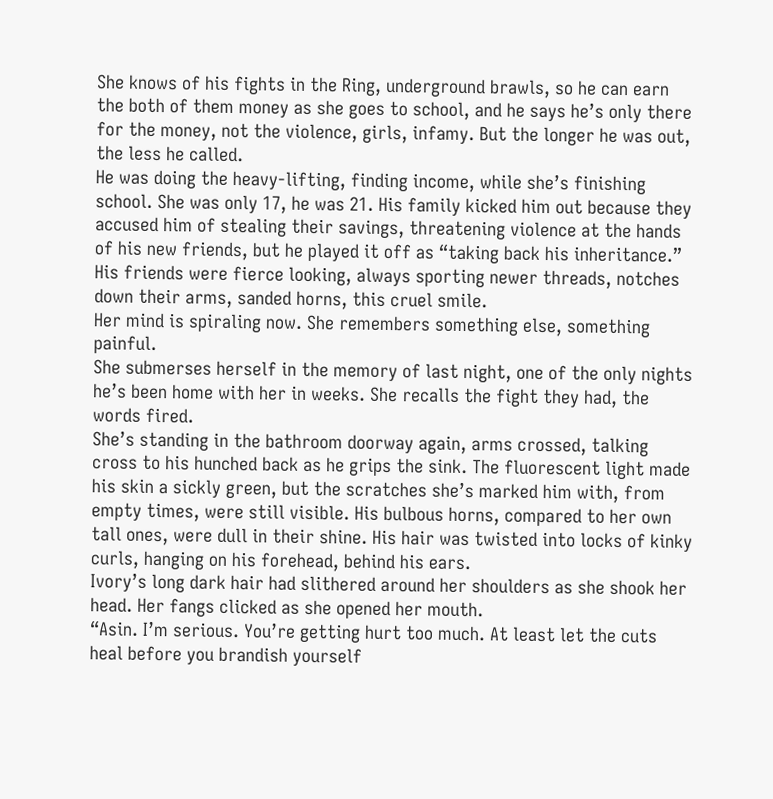She knows of his fights in the Ring, underground brawls, so he can earn the both of them money as she goes to school, and he says he’s only there for the money, not the violence, girls, infamy. But the longer he was out, the less he called.
He was doing the heavy-lifting, finding income, while she’s finishing school. She was only 17, he was 21. His family kicked him out because they accused him of stealing their savings, threatening violence at the hands of his new friends, but he played it off as “taking back his inheritance.” His friends were fierce looking, always sporting newer threads, notches down their arms, sanded horns, this cruel smile.
Her mind is spiraling now. She remembers something else, something painful.
She submerses herself in the memory of last night, one of the only nights he’s been home with her in weeks. She recalls the fight they had, the words fired.
She’s standing in the bathroom doorway again, arms crossed, talking cross to his hunched back as he grips the sink. The fluorescent light made his skin a sickly green, but the scratches she’s marked him with, from empty times, were still visible. His bulbous horns, compared to her own tall ones, were dull in their shine. His hair was twisted into locks of kinky curls, hanging on his forehead, behind his ears.
Ivory’s long dark hair had slithered around her shoulders as she shook her head. Her fangs clicked as she opened her mouth.
“Asin. I’m serious. You’re getting hurt too much. At least let the cuts heal before you brandish yourself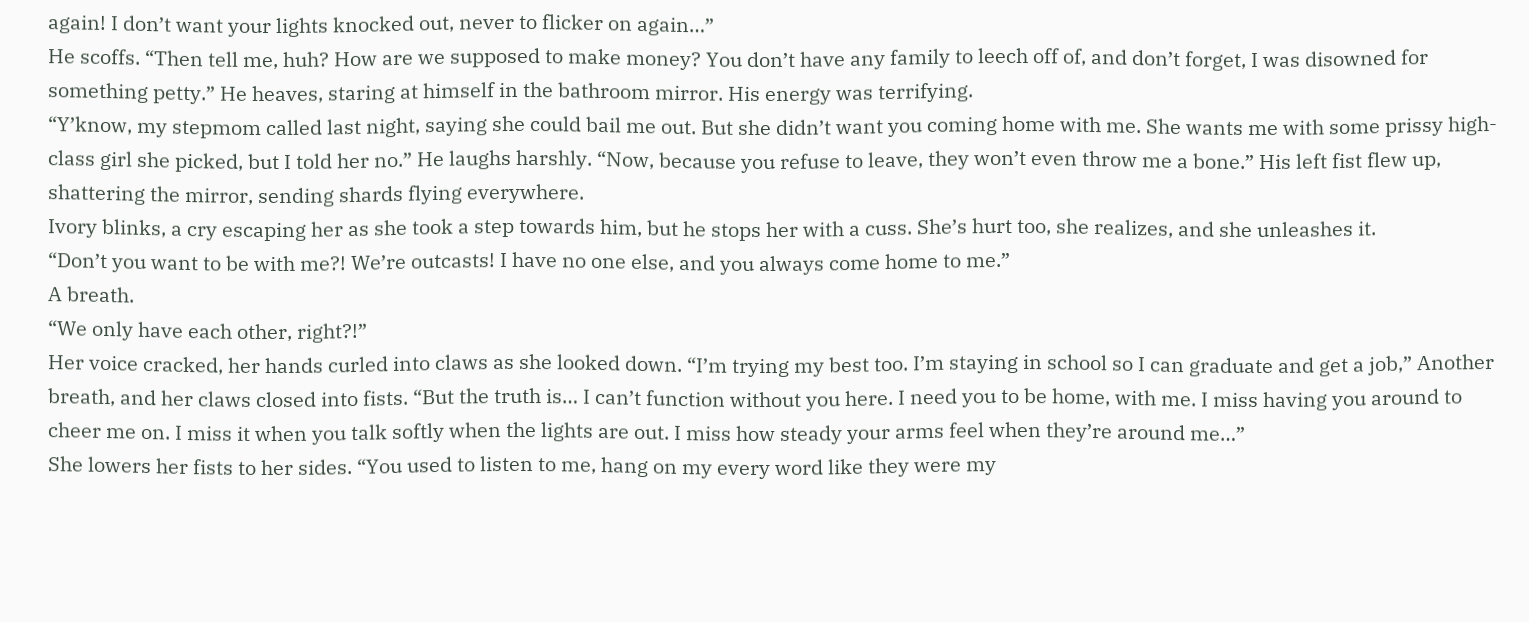again! I don’t want your lights knocked out, never to flicker on again…”
He scoffs. “Then tell me, huh? How are we supposed to make money? You don’t have any family to leech off of, and don’t forget, I was disowned for something petty.” He heaves, staring at himself in the bathroom mirror. His energy was terrifying.
“Y’know, my stepmom called last night, saying she could bail me out. But she didn’t want you coming home with me. She wants me with some prissy high-class girl she picked, but I told her no.” He laughs harshly. “Now, because you refuse to leave, they won’t even throw me a bone.” His left fist flew up, shattering the mirror, sending shards flying everywhere.
Ivory blinks, a cry escaping her as she took a step towards him, but he stops her with a cuss. She’s hurt too, she realizes, and she unleashes it.
“Don’t you want to be with me?! We’re outcasts! I have no one else, and you always come home to me.”
A breath.
“We only have each other, right?!”
Her voice cracked, her hands curled into claws as she looked down. “I’m trying my best too. I’m staying in school so I can graduate and get a job,” Another breath, and her claws closed into fists. “But the truth is… I can’t function without you here. I need you to be home, with me. I miss having you around to cheer me on. I miss it when you talk softly when the lights are out. I miss how steady your arms feel when they’re around me…”
She lowers her fists to her sides. “You used to listen to me, hang on my every word like they were my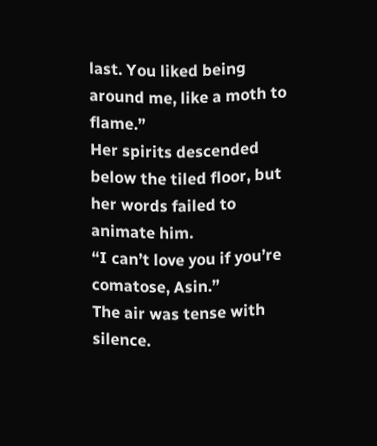last. You liked being around me, like a moth to flame.”
Her spirits descended below the tiled floor, but her words failed to animate him.
“I can’t love you if you’re comatose, Asin.”
The air was tense with silence.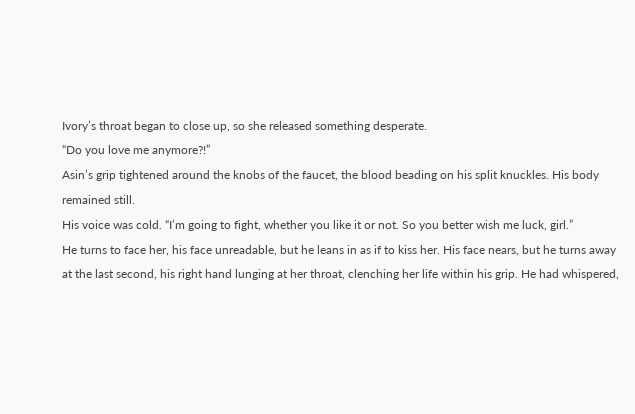Ivory’s throat began to close up, so she released something desperate.
“Do you love me anymore?!”
Asin’s grip tightened around the knobs of the faucet, the blood beading on his split knuckles. His body remained still.
His voice was cold. “I’m going to fight, whether you like it or not. So you better wish me luck, girl.”
He turns to face her, his face unreadable, but he leans in as if to kiss her. His face nears, but he turns away at the last second, his right hand lunging at her throat, clenching her life within his grip. He had whispered,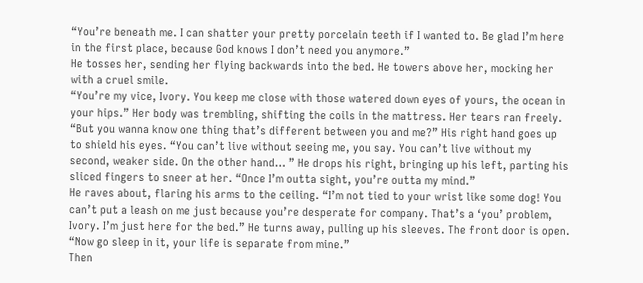“You’re beneath me. I can shatter your pretty porcelain teeth if I wanted to. Be glad I’m here in the first place, because God knows I don’t need you anymore.”
He tosses her, sending her flying backwards into the bed. He towers above her, mocking her with a cruel smile.
“You’re my vice, Ivory. You keep me close with those watered down eyes of yours, the ocean in your hips.” Her body was trembling, shifting the coils in the mattress. Her tears ran freely.
“But you wanna know one thing that’s different between you and me?” His right hand goes up to shield his eyes. “You can’t live without seeing me, you say. You can’t live without my second, weaker side. On the other hand… ” He drops his right, bringing up his left, parting his sliced fingers to sneer at her. “Once I’m outta sight, you’re outta my mind.”
He raves about, flaring his arms to the ceiling. “I’m not tied to your wrist like some dog! You can’t put a leash on me just because you’re desperate for company. That’s a ‘you’ problem, Ivory. I’m just here for the bed.” He turns away, pulling up his sleeves. The front door is open. “Now go sleep in it, your life is separate from mine.”
Then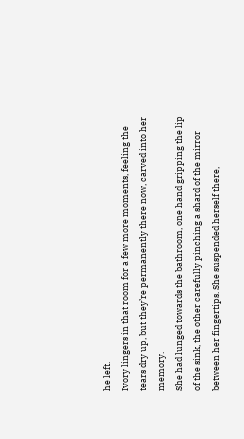he left.
Ivory lingers in that room for a few more moments, feeling the tears dry up, but they’re permanently there now, carved into her memory.
She had lunged towards the bathroom, one hand gripping the lip of the sink, the other carefully pinching a shard of the mirror between her fingertips. She suspended herself there,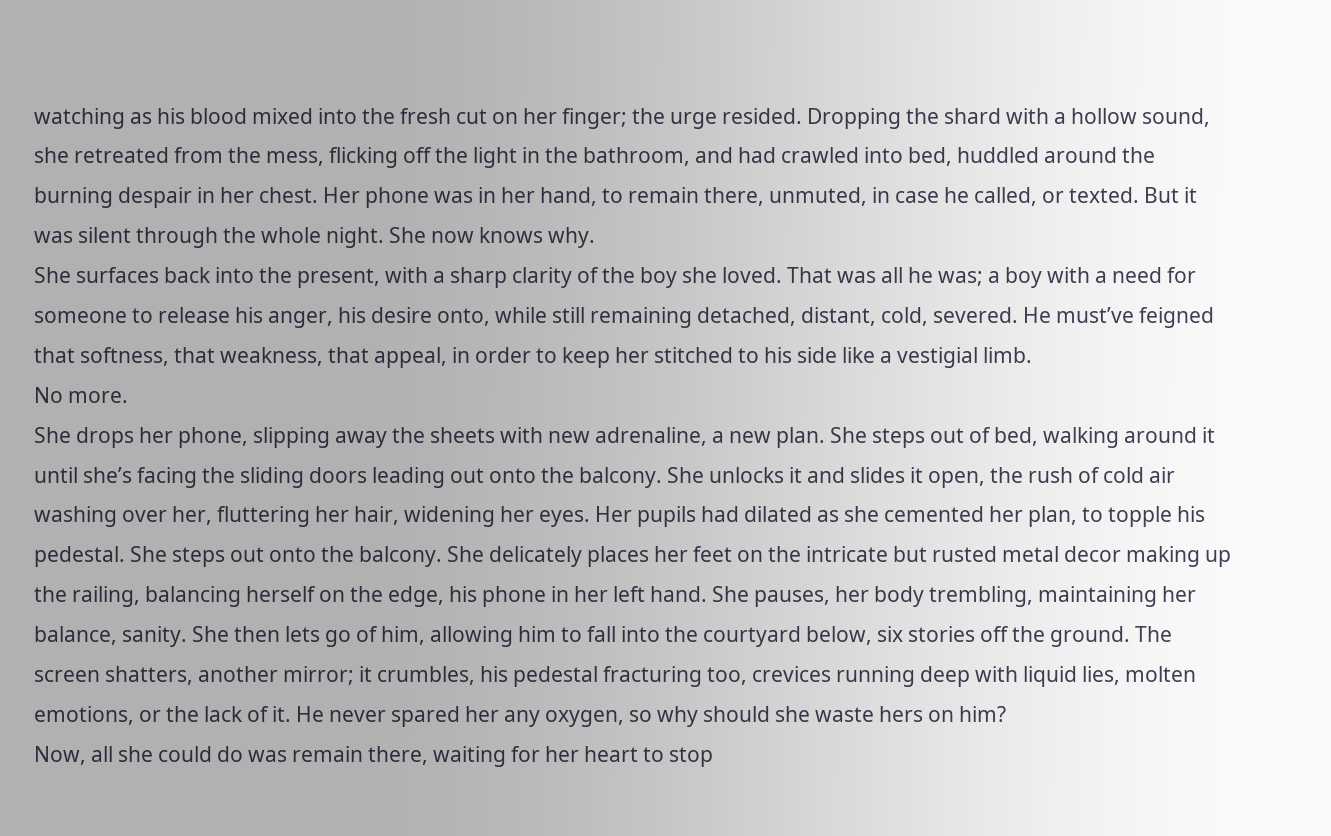watching as his blood mixed into the fresh cut on her finger; the urge resided. Dropping the shard with a hollow sound, she retreated from the mess, flicking off the light in the bathroom, and had crawled into bed, huddled around the burning despair in her chest. Her phone was in her hand, to remain there, unmuted, in case he called, or texted. But it was silent through the whole night. She now knows why.
She surfaces back into the present, with a sharp clarity of the boy she loved. That was all he was; a boy with a need for someone to release his anger, his desire onto, while still remaining detached, distant, cold, severed. He must’ve feigned that softness, that weakness, that appeal, in order to keep her stitched to his side like a vestigial limb.
No more.
She drops her phone, slipping away the sheets with new adrenaline, a new plan. She steps out of bed, walking around it until she’s facing the sliding doors leading out onto the balcony. She unlocks it and slides it open, the rush of cold air washing over her, fluttering her hair, widening her eyes. Her pupils had dilated as she cemented her plan, to topple his pedestal. She steps out onto the balcony. She delicately places her feet on the intricate but rusted metal decor making up the railing, balancing herself on the edge, his phone in her left hand. She pauses, her body trembling, maintaining her balance, sanity. She then lets go of him, allowing him to fall into the courtyard below, six stories off the ground. The screen shatters, another mirror; it crumbles, his pedestal fracturing too, crevices running deep with liquid lies, molten emotions, or the lack of it. He never spared her any oxygen, so why should she waste hers on him?
Now, all she could do was remain there, waiting for her heart to stop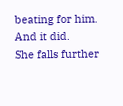beating for him.
And it did.
She falls further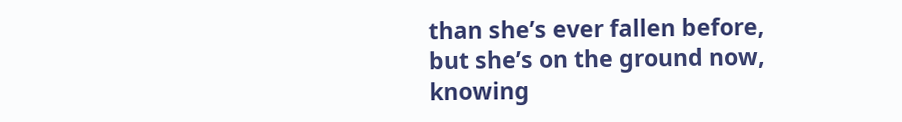than she’s ever fallen before, but she’s on the ground now, knowing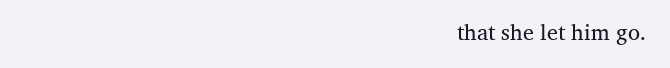that she let him go.